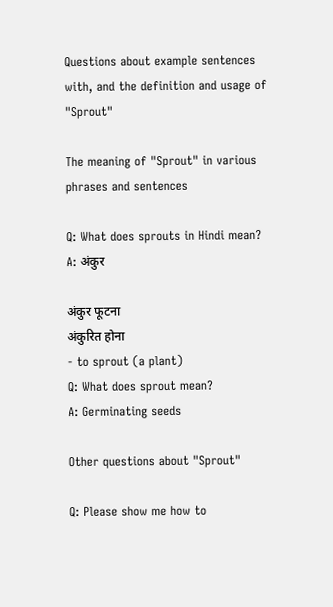Questions about example sentences with, and the definition and usage of "Sprout"

The meaning of "Sprout" in various phrases and sentences

Q: What does sprouts in Hindi mean?
A: अंकुर

अंकुर फूटना
अंकुरित होना
- to sprout (a plant)
Q: What does sprout mean?
A: Germinating seeds

Other questions about "Sprout"

Q: Please show me how to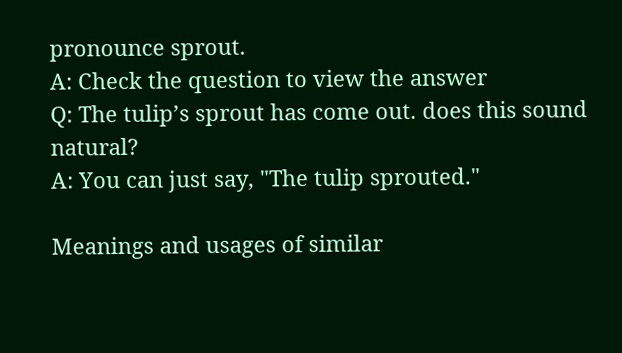pronounce sprout.
A: Check the question to view the answer
Q: The tulip’s sprout has come out. does this sound natural?
A: You can just say, "The tulip sprouted."

Meanings and usages of similar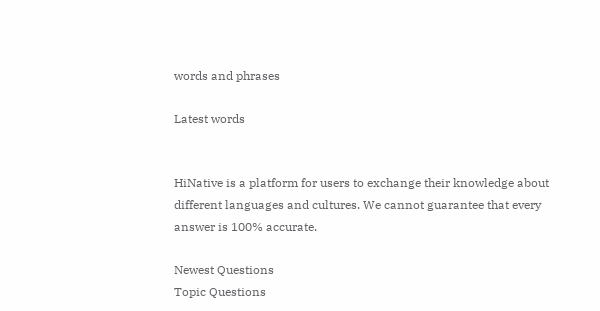words and phrases

Latest words


HiNative is a platform for users to exchange their knowledge about different languages and cultures. We cannot guarantee that every answer is 100% accurate.

Newest Questions
Topic Questions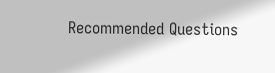Recommended Questions